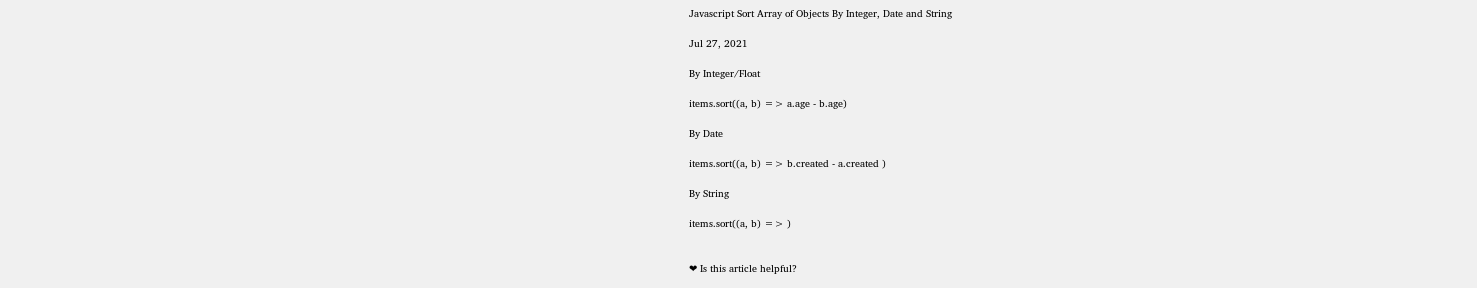Javascript Sort Array of Objects By Integer, Date and String

Jul 27, 2021

By Integer/Float

items.sort((a, b) => a.age - b.age)

By Date

items.sort((a, b) => b.created - a.created )

By String

items.sort((a, b) => )


❤ Is this article helpful?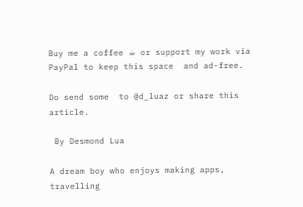Buy me a coffee ☕ or support my work via PayPal to keep this space  and ad-free.

Do send some  to @d_luaz or share this article.

 By Desmond Lua

A dream boy who enjoys making apps, travelling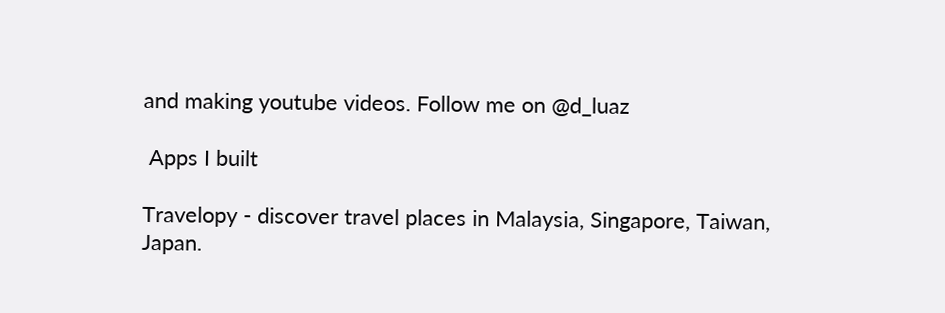and making youtube videos. Follow me on @d_luaz

 Apps I built

Travelopy - discover travel places in Malaysia, Singapore, Taiwan, Japan.